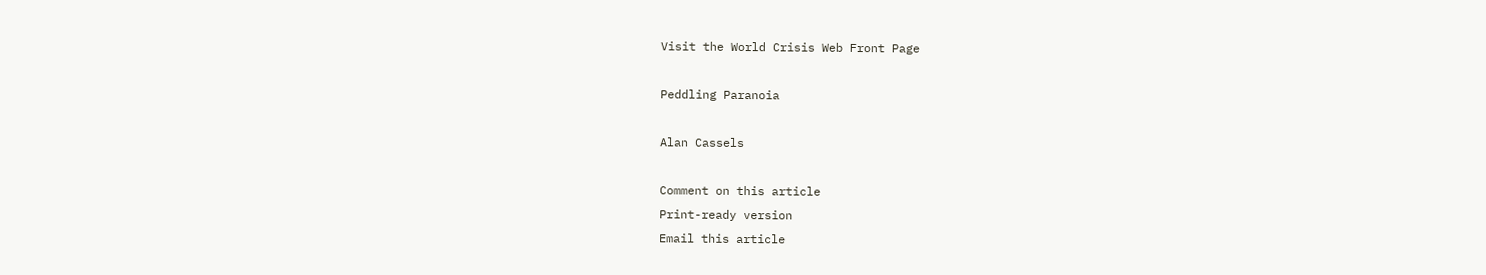Visit the World Crisis Web Front Page

Peddling Paranoia

Alan Cassels

Comment on this article
Print-ready version
Email this article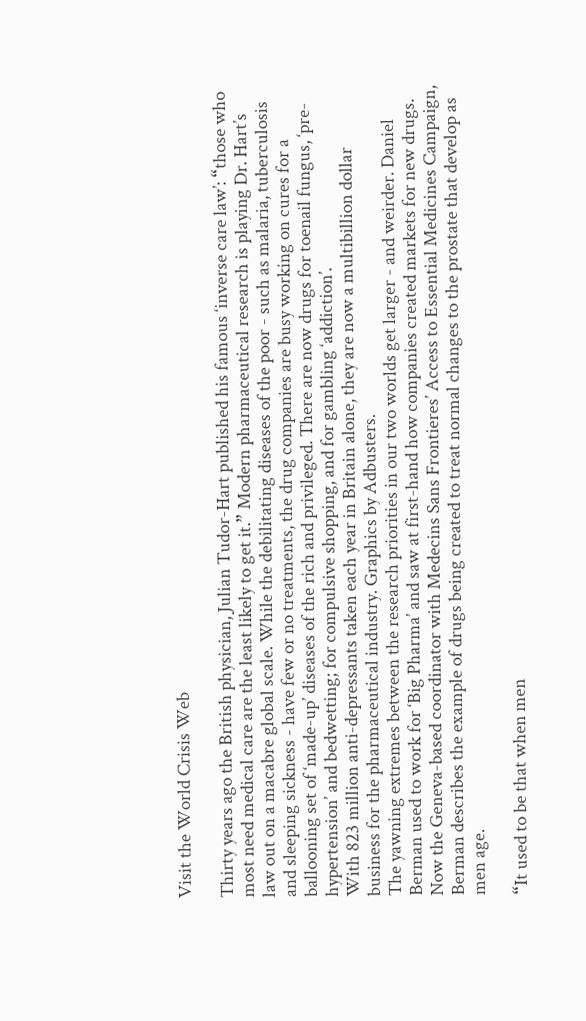Visit the World Crisis Web

Thirty years ago the British physician, Julian Tudor-Hart published his famous ‘inverse care law’: “those who most need medical care are the least likely to get it.” Modern pharmaceutical research is playing Dr. Hart’s law out on a macabre global scale. While the debilitating diseases of the poor - such as malaria, tuberculosis and sleeping sickness - have few or no treatments, the drug companies are busy working on cures for a ballooning set of ‘made-up’ diseases of the rich and privileged. There are now drugs for toenail fungus, ‘pre-hypertension’ and bedwetting; for compulsive shopping, and for gambling ‘addiction’.
With 823 million anti-depressants taken each year in Britain alone, they are now a multibillion dollar business for the pharmaceutical industry. Graphics by Adbusters.
The yawning extremes between the research priorities in our two worlds get larger - and weirder. Daniel Berman used to work for ‘Big Pharma’ and saw at first-hand how companies created markets for new drugs. Now the Geneva-based coordinator with Medecins Sans Frontieres’ Access to Essential Medicines Campaign, Berman describes the example of drugs being created to treat normal changes to the prostate that develop as men age.

“It used to be that when men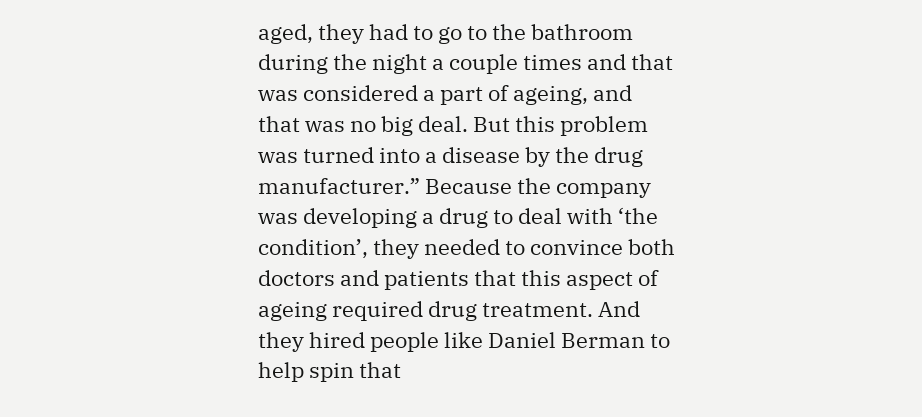aged, they had to go to the bathroom during the night a couple times and that was considered a part of ageing, and that was no big deal. But this problem was turned into a disease by the drug manufacturer.” Because the company was developing a drug to deal with ‘the condition’, they needed to convince both doctors and patients that this aspect of ageing required drug treatment. And they hired people like Daniel Berman to help spin that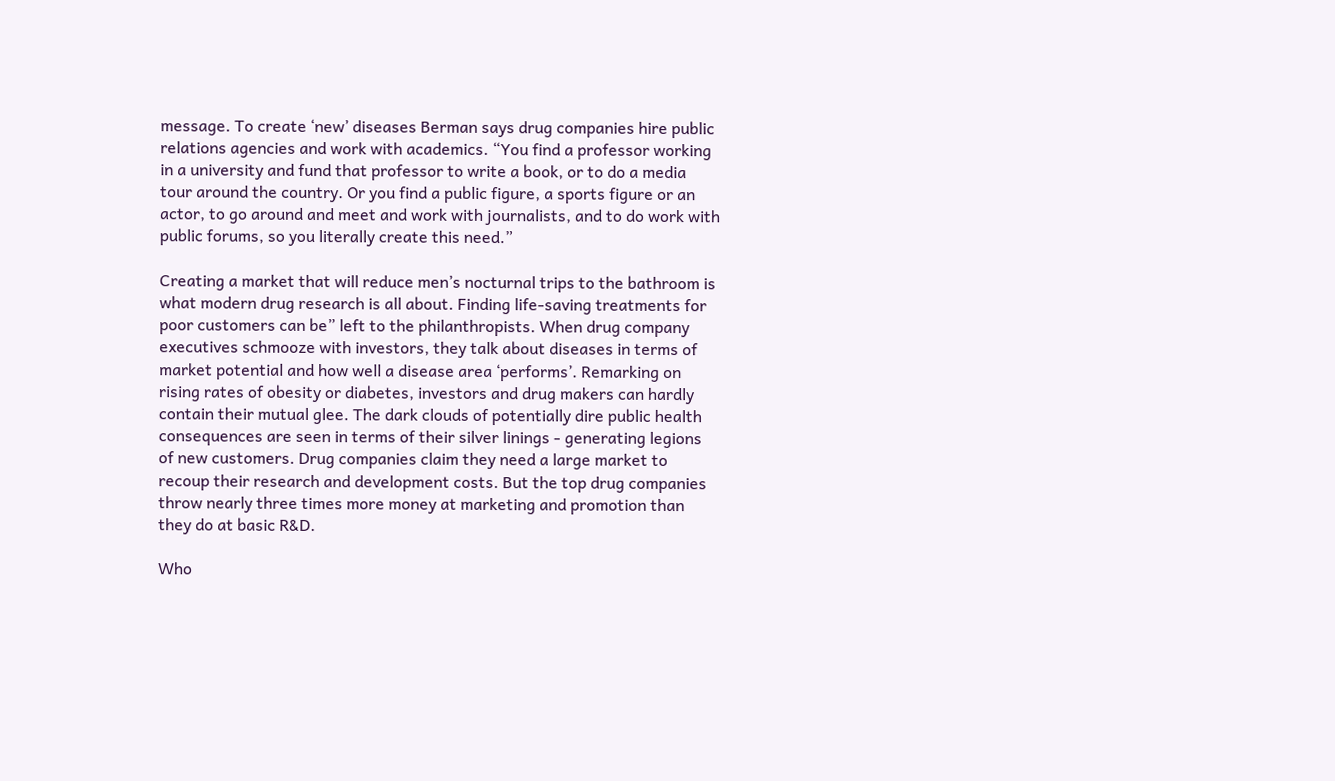message. To create ‘new’ diseases Berman says drug companies hire public relations agencies and work with academics. “You find a professor working in a university and fund that professor to write a book, or to do a media tour around the country. Or you find a public figure, a sports figure or an actor, to go around and meet and work with journalists, and to do work with public forums, so you literally create this need.”

Creating a market that will reduce men’s nocturnal trips to the bathroom is what modern drug research is all about. Finding life-saving treatments for poor customers can be” left to the philanthropists. When drug company executives schmooze with investors, they talk about diseases in terms of market potential and how well a disease area ‘performs’. Remarking on rising rates of obesity or diabetes, investors and drug makers can hardly contain their mutual glee. The dark clouds of potentially dire public health consequences are seen in terms of their silver linings - generating legions of new customers. Drug companies claim they need a large market to recoup their research and development costs. But the top drug companies throw nearly three times more money at marketing and promotion than they do at basic R&D.

Who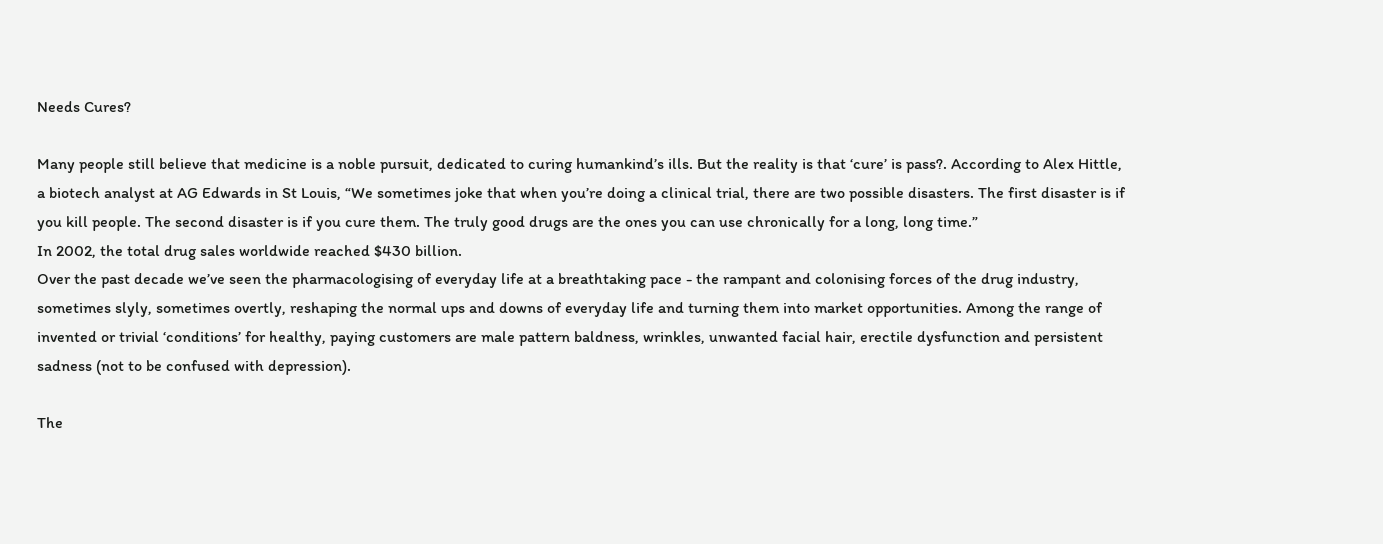Needs Cures?

Many people still believe that medicine is a noble pursuit, dedicated to curing humankind’s ills. But the reality is that ‘cure’ is pass?. According to Alex Hittle, a biotech analyst at AG Edwards in St Louis, “We sometimes joke that when you’re doing a clinical trial, there are two possible disasters. The first disaster is if you kill people. The second disaster is if you cure them. The truly good drugs are the ones you can use chronically for a long, long time.”
In 2002, the total drug sales worldwide reached $430 billion.
Over the past decade we’ve seen the pharmacologising of everyday life at a breathtaking pace - the rampant and colonising forces of the drug industry, sometimes slyly, sometimes overtly, reshaping the normal ups and downs of everyday life and turning them into market opportunities. Among the range of invented or trivial ‘conditions’ for healthy, paying customers are male pattern baldness, wrinkles, unwanted facial hair, erectile dysfunction and persistent sadness (not to be confused with depression).

The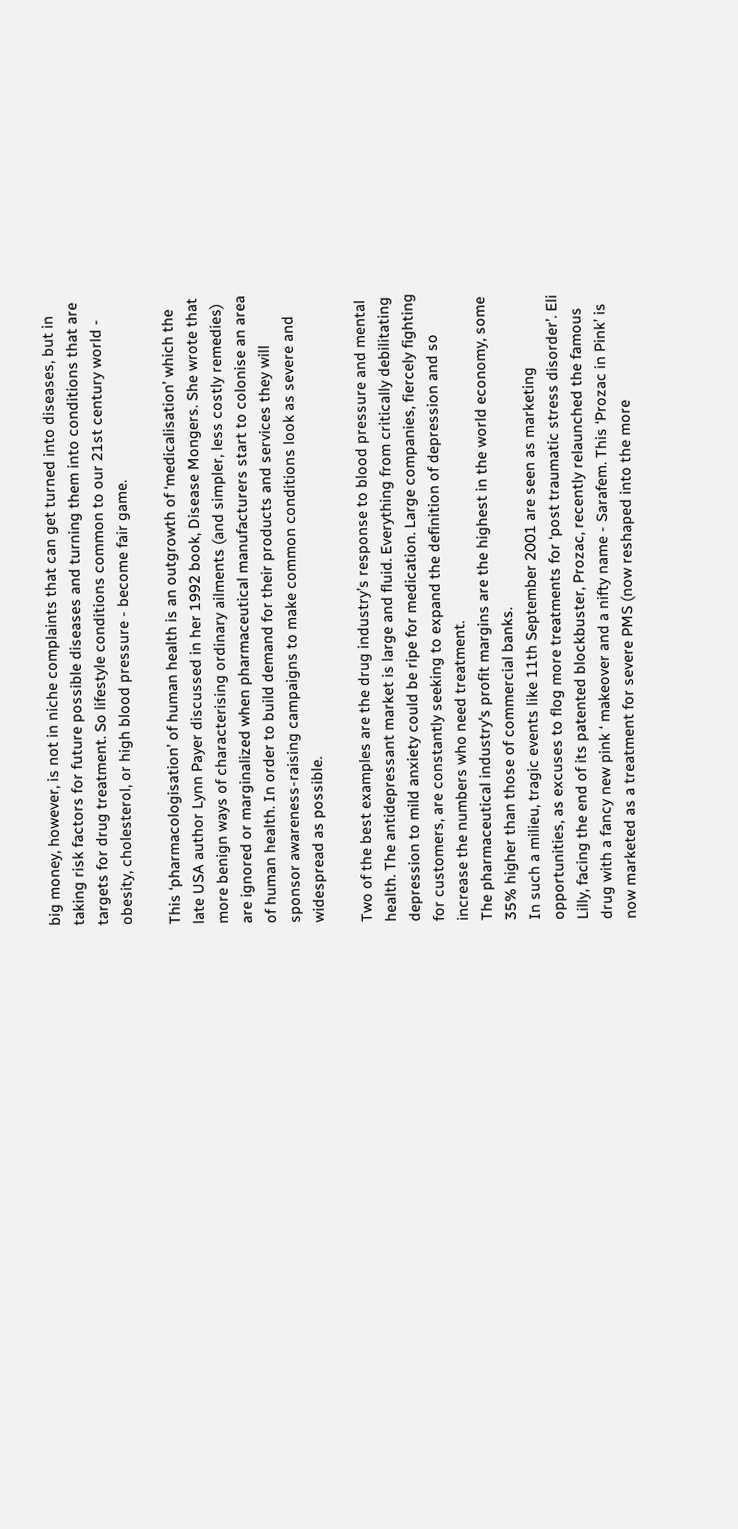big money, however, is not in niche complaints that can get turned into diseases, but in taking risk factors for future possible diseases and turning them into conditions that are targets for drug treatment. So lifestyle conditions common to our 21st century world - obesity, cholesterol, or high blood pressure - become fair game.

This ‘pharmacologisation’ of human health is an outgrowth of ‘medicalisation’ which the late USA author Lynn Payer discussed in her 1992 book, Disease Mongers. She wrote that more benign ways of characterising ordinary ailments (and simpler, less costly remedies) are ignored or marginalized when pharmaceutical manufacturers start to colonise an area of human health. In order to build demand for their products and services they will sponsor awareness-raising campaigns to make common conditions look as severe and widespread as possible.

Two of the best examples are the drug industry’s response to blood pressure and mental health. The antidepressant market is large and fluid. Everything from critically debilitating depression to mild anxiety could be ripe for medication. Large companies, fiercely fighting for customers, are constantly seeking to expand the definition of depression and so increase the numbers who need treatment.
The pharmaceutical industry's profit margins are the highest in the world economy, some 35% higher than those of commercial banks.
In such a milieu, tragic events like 11th September 2001 are seen as marketing opportunities, as excuses to flog more treatments for ‘post traumatic stress disorder’. Eli Lilly, facing the end of its patented blockbuster, Prozac, recently relaunched the famous drug with a fancy new pink ‘ makeover and a nifty name - Sarafem. This ‘Prozac in Pink’ is now marketed as a treatment for severe PMS (now reshaped into the more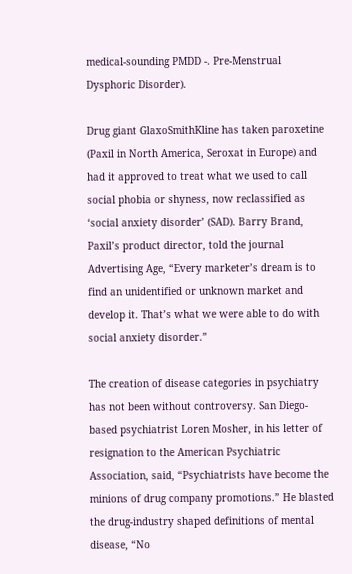medical-sounding PMDD -. Pre-Menstrual Dysphoric Disorder).

Drug giant GlaxoSmithKline has taken paroxetine (Paxil in North America, Seroxat in Europe) and had it approved to treat what we used to call social phobia or shyness, now reclassified as ‘social anxiety disorder’ (SAD). Barry Brand, Paxil’s product director, told the journal Advertising Age, “Every marketer’s dream is to find an unidentified or unknown market and develop it. That’s what we were able to do with social anxiety disorder.”

The creation of disease categories in psychiatry has not been without controversy. San Diego-based psychiatrist Loren Mosher, in his letter of resignation to the American Psychiatric Association, said, “Psychiatrists have become the minions of drug company promotions.” He blasted the drug-industry shaped definitions of mental disease, “No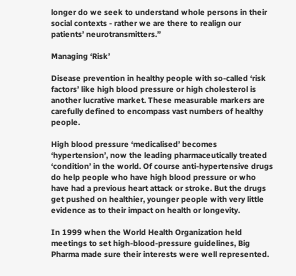longer do we seek to understand whole persons in their social contexts - rather we are there to realign our patients’ neurotransmitters.”

Managing ‘Risk’

Disease prevention in healthy people with so-called ‘risk factors’ like high blood pressure or high cholesterol is another lucrative market. These measurable markers are carefully defined to encompass vast numbers of healthy people.

High blood pressure ‘medicalised’ becomes ‘hypertension’, now the leading pharmaceutically treated ‘condition’ in the world. Of course anti-hypertensive drugs do help people who have high blood pressure or who have had a previous heart attack or stroke. But the drugs get pushed on healthier, younger people with very little evidence as to their impact on health or longevity.

In 1999 when the World Health Organization held meetings to set high-blood-pressure guidelines, Big Pharma made sure their interests were well represented.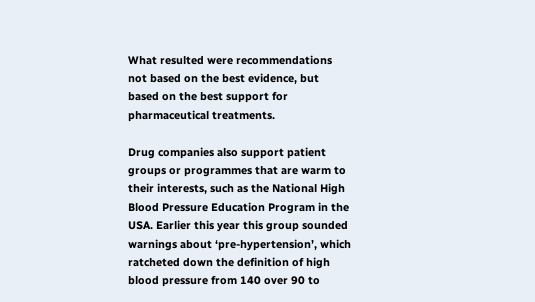What resulted were recommendations not based on the best evidence, but based on the best support for pharmaceutical treatments.

Drug companies also support patient groups or programmes that are warm to their interests, such as the National High Blood Pressure Education Program in the USA. Earlier this year this group sounded warnings about ‘pre-hypertension’, which ratcheted down the definition of high blood pressure from 140 over 90 to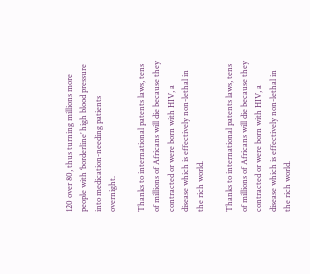120 over 80, thus turning millions more people with ‘borderline’ high blood pressure into medication-needing patients overnight.

Thanks to international patents laws, tens of millions of Africans will die because they contracted or were born with HIV, a disease which is effectively non-lethal in the rich world.

Thanks to international patents laws, tens of millions of Africans will die because they contracted or were born with HIV, a disease which is effectively non-lethal in the rich world.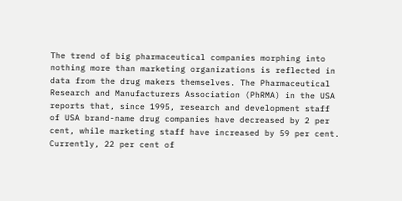The trend of big pharmaceutical companies morphing into nothing more than marketing organizations is reflected in data from the drug makers themselves. The Pharmaceutical Research and Manufacturers Association (PhRMA) in the USA reports that, since 1995, research and development staff of USA brand-name drug companies have decreased by 2 per cent, while marketing staff have increased by 59 per cent. Currently, 22 per cent of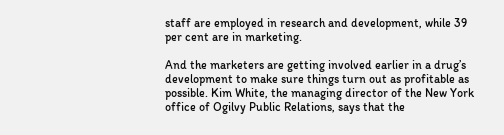staff are employed in research and development, while 39 per cent are in marketing.

And the marketers are getting involved earlier in a drug’s development to make sure things turn out as profitable as possible. Kim White, the managing director of the New York office of Ogilvy Public Relations, says that the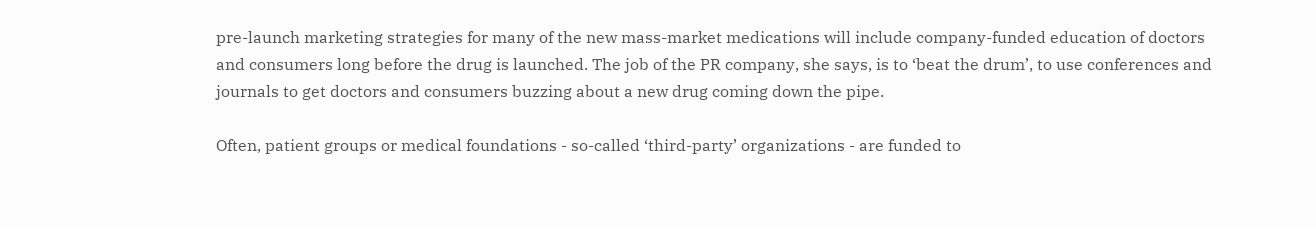pre-launch marketing strategies for many of the new mass-market medications will include company-funded education of doctors and consumers long before the drug is launched. The job of the PR company, she says, is to ‘beat the drum’, to use conferences and journals to get doctors and consumers buzzing about a new drug coming down the pipe.

Often, patient groups or medical foundations - so-called ‘third-party’ organizations - are funded to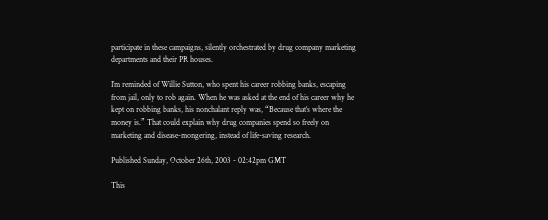participate in these campaigns, silently orchestrated by drug company marketing departments and their PR houses.

I’m reminded of Willie Sutton, who spent his career robbing banks, escaping from jail, only to rob again. When he was asked at the end of his career why he kept on robbing banks, his nonchalant reply was, “Because that’s where the money is.” That could explain why drug companies spend so freely on marketing and disease-mongering, instead of life-saving research.

Published Sunday, October 26th, 2003 - 02:42pm GMT

This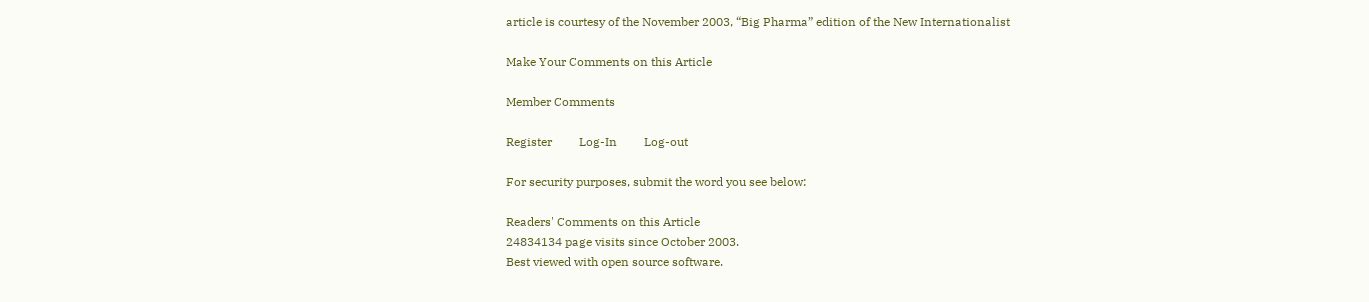article is courtesy of the November 2003, “Big Pharma” edition of the New Internationalist

Make Your Comments on this Article

Member Comments

Register         Log-In         Log-out

For security purposes, submit the word you see below:

Readers' Comments on this Article
24834134 page visits since October 2003.
Best viewed with open source software.